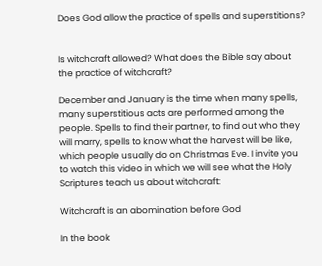Does God allow the practice of spells and superstitions?


Is witchcraft allowed? What does the Bible say about the practice of witchcraft?

December and January is the time when many spells, many superstitious acts are performed among the people. Spells to find their partner, to find out who they will marry, spells to know what the harvest will be like, which people usually do on Christmas Eve. I invite you to watch this video in which we will see what the Holy Scriptures teach us about witchcraft:

Witchcraft is an abomination before God

In the book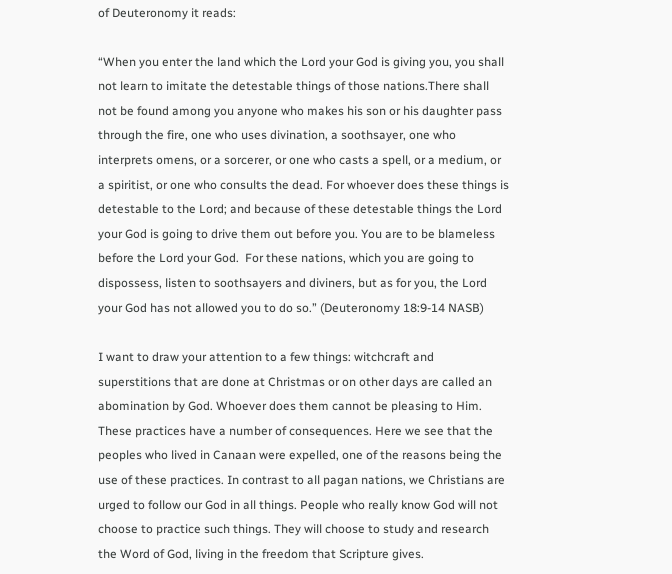of Deuteronomy it reads:

“When you enter the land which the Lord your God is giving you, you shall not learn to imitate the detestable things of those nations.There shall not be found among you anyone who makes his son or his daughter pass through the fire, one who uses divination, a soothsayer, one who interprets omens, or a sorcerer, or one who casts a spell, or a medium, or a spiritist, or one who consults the dead. For whoever does these things is detestable to the Lord; and because of these detestable things the Lord your God is going to drive them out before you. You are to be blameless before the Lord your God.  For these nations, which you are going to dispossess, listen to soothsayers and diviners, but as for you, the Lord your God has not allowed you to do so.” (Deuteronomy 18:9-14 NASB)

I want to draw your attention to a few things: witchcraft and superstitions that are done at Christmas or on other days are called an abomination by God. Whoever does them cannot be pleasing to Him. These practices have a number of consequences. Here we see that the peoples who lived in Canaan were expelled, one of the reasons being the use of these practices. In contrast to all pagan nations, we Christians are urged to follow our God in all things. People who really know God will not choose to practice such things. They will choose to study and research the Word of God, living in the freedom that Scripture gives.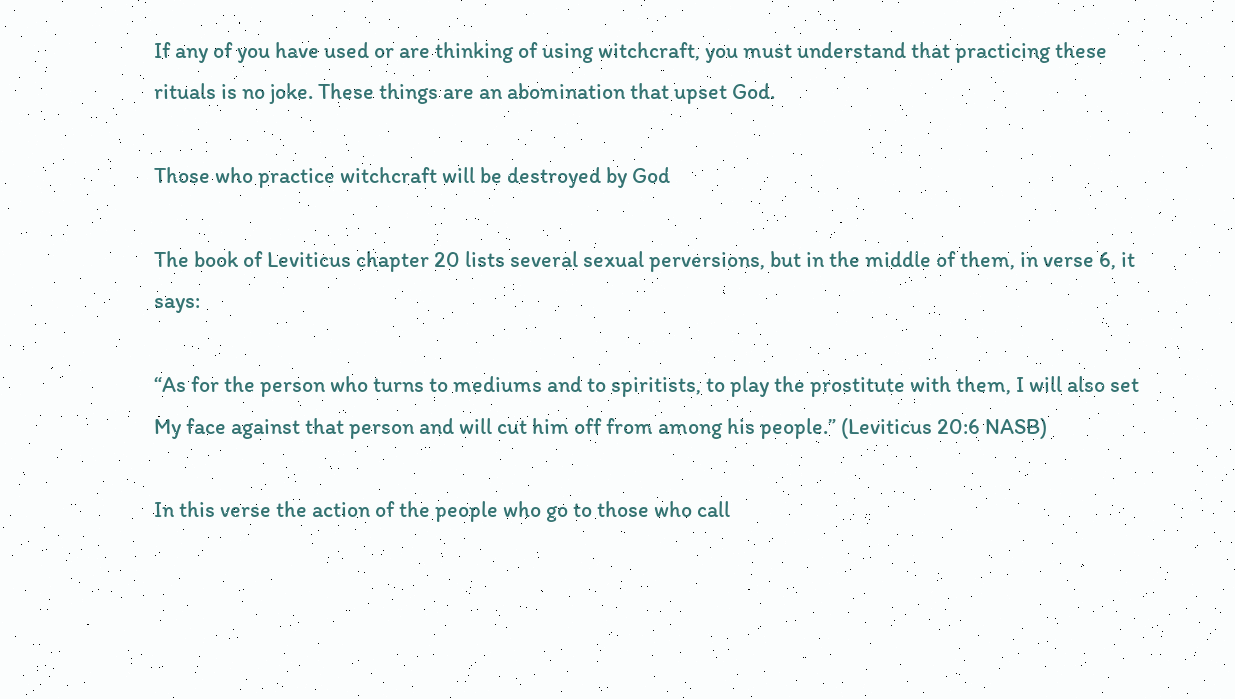If any of you have used or are thinking of using witchcraft, you must understand that practicing these rituals is no joke. These things are an abomination that upset God.

Those who practice witchcraft will be destroyed by God

The book of Leviticus chapter 20 lists several sexual perversions, but in the middle of them, in verse 6, it says:

“As for the person who turns to mediums and to spiritists, to play the prostitute with them, I will also set My face against that person and will cut him off from among his people.” (Leviticus 20:6 NASB)

In this verse the action of the people who go to those who call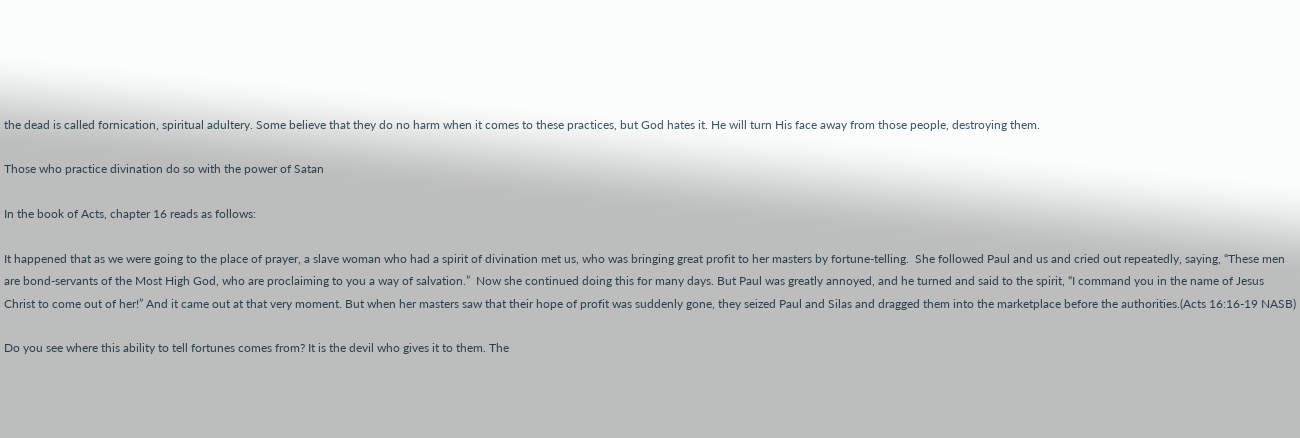the dead is called fornication, spiritual adultery. Some believe that they do no harm when it comes to these practices, but God hates it. He will turn His face away from those people, destroying them.

Those who practice divination do so with the power of Satan

In the book of Acts, chapter 16 reads as follows:

It happened that as we were going to the place of prayer, a slave woman who had a spirit of divination met us, who was bringing great profit to her masters by fortune-telling.  She followed Paul and us and cried out repeatedly, saying, “These men are bond-servants of the Most High God, who are proclaiming to you a way of salvation.”  Now she continued doing this for many days. But Paul was greatly annoyed, and he turned and said to the spirit, “I command you in the name of Jesus Christ to come out of her!” And it came out at that very moment. But when her masters saw that their hope of profit was suddenly gone, they seized Paul and Silas and dragged them into the marketplace before the authorities.(Acts 16:16-19 NASB)

Do you see where this ability to tell fortunes comes from? It is the devil who gives it to them. The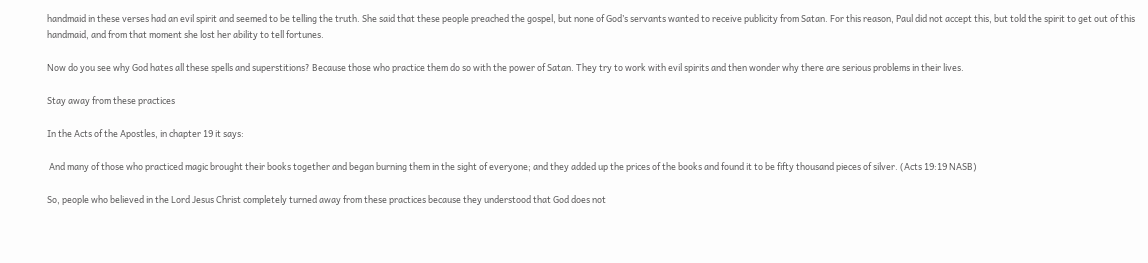handmaid in these verses had an evil spirit and seemed to be telling the truth. She said that these people preached the gospel, but none of God’s servants wanted to receive publicity from Satan. For this reason, Paul did not accept this, but told the spirit to get out of this handmaid, and from that moment she lost her ability to tell fortunes.

Now do you see why God hates all these spells and superstitions? Because those who practice them do so with the power of Satan. They try to work with evil spirits and then wonder why there are serious problems in their lives.

Stay away from these practices

In the Acts of the Apostles, in chapter 19 it says:

 And many of those who practiced magic brought their books together and began burning them in the sight of everyone; and they added up the prices of the books and found it to be fifty thousand pieces of silver. (Acts 19:19 NASB)

So, people who believed in the Lord Jesus Christ completely turned away from these practices because they understood that God does not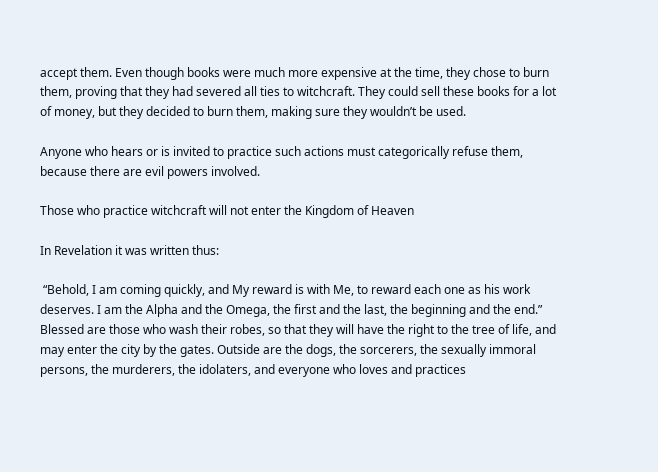accept them. Even though books were much more expensive at the time, they chose to burn them, proving that they had severed all ties to witchcraft. They could sell these books for a lot of money, but they decided to burn them, making sure they wouldn’t be used.

Anyone who hears or is invited to practice such actions must categorically refuse them, because there are evil powers involved.

Those who practice witchcraft will not enter the Kingdom of Heaven

In Revelation it was written thus:

 “Behold, I am coming quickly, and My reward is with Me, to reward each one as his work deserves. I am the Alpha and the Omega, the first and the last, the beginning and the end.” Blessed are those who wash their robes, so that they will have the right to the tree of life, and may enter the city by the gates. Outside are the dogs, the sorcerers, the sexually immoral persons, the murderers, the idolaters, and everyone who loves and practices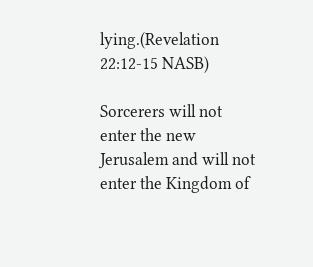lying.(Revelation 22:12-15 NASB)

Sorcerers will not enter the new Jerusalem and will not enter the Kingdom of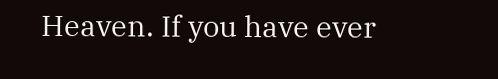Heaven. If you have ever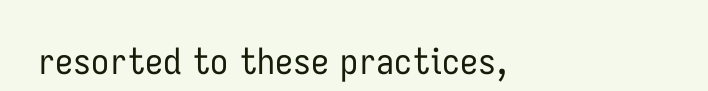resorted to these practices,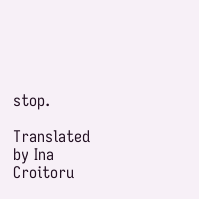stop.

Translated by Ina Croitoru